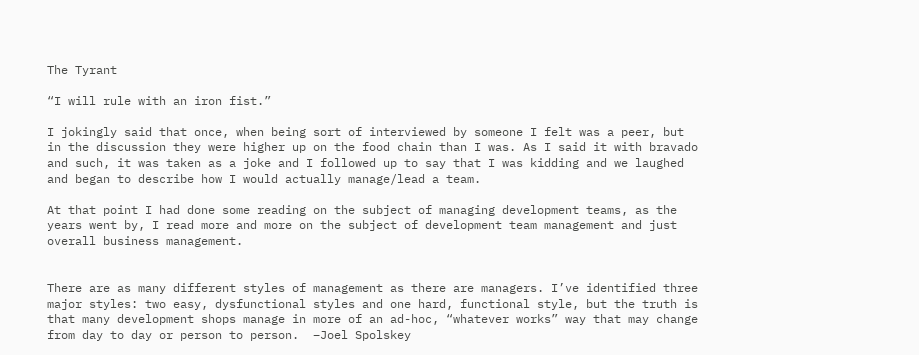The Tyrant

“I will rule with an iron fist.”

I jokingly said that once, when being sort of interviewed by someone I felt was a peer, but in the discussion they were higher up on the food chain than I was. As I said it with bravado and such, it was taken as a joke and I followed up to say that I was kidding and we laughed and began to describe how I would actually manage/lead a team.

At that point I had done some reading on the subject of managing development teams, as the years went by, I read more and more on the subject of development team management and just overall business management.


There are as many different styles of management as there are managers. I’ve identified three major styles: two easy, dysfunctional styles and one hard, functional style, but the truth is that many development shops manage in more of an ad-hoc, “whatever works” way that may change from day to day or person to person.  –Joel Spolskey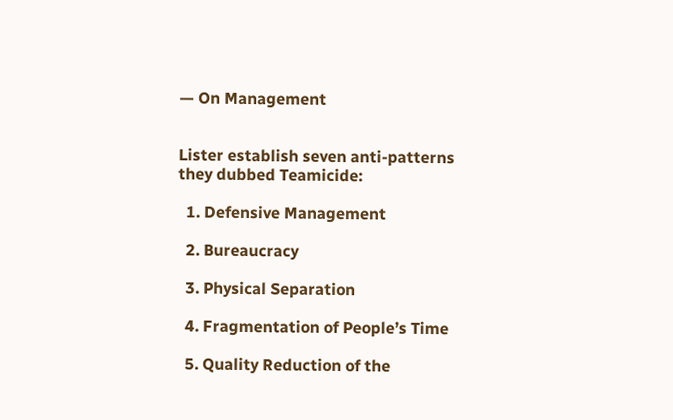— On Management


Lister establish seven anti-patterns they dubbed Teamicide:

  1. Defensive Management

  2. Bureaucracy

  3. Physical Separation

  4. Fragmentation of People’s Time

  5. Quality Reduction of the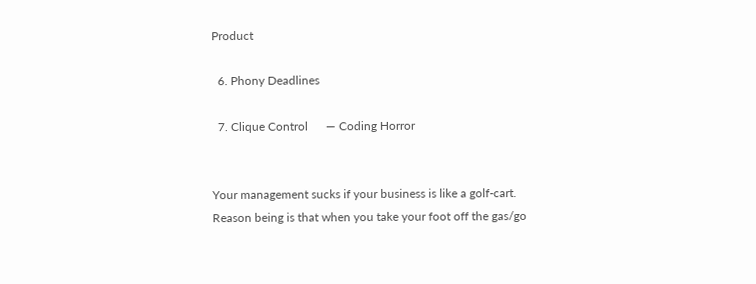Product

  6. Phony Deadlines

  7. Clique Control      — Coding Horror


Your management sucks if your business is like a golf-cart. Reason being is that when you take your foot off the gas/go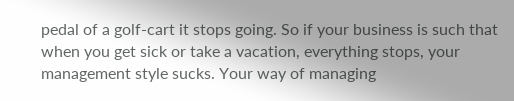pedal of a golf-cart it stops going. So if your business is such that when you get sick or take a vacation, everything stops, your management style sucks. Your way of managing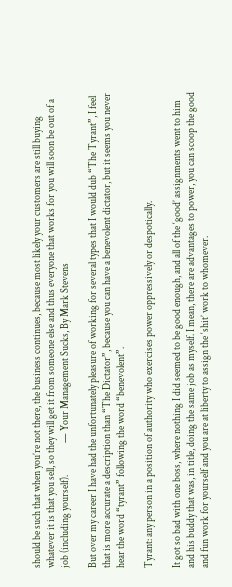should be such that when you’re not there, the business continues, because most likely your customers are still buying whatever it is that you sell, so they will get it from someone else and thus everyone that works for you will soon be out of a job (including yourself).                — Your Management Sucks, By Mark Stevens

But over my career I have had the unfortunately pleasure of working for several types that I would dub “The Tyrant”, I feel that is more accurate a description than “The Dictator”, because you can have a benevolent dictator, but it seems you never hear the word “tyrant” following the word “benevolent”.

Tyrant: any person in a position of authority who exercises power oppressively or despotically.

It got so bad with one boss, where nothing I did seemed to be good enough, and all of the ‘good’ assignments went to him and his buddy that was, in title, doing the same job as myself. I mean, there are advantages to power, you can scoop the good and fun work for yourself and you are at liberty to assign the ‘shit’ work to whomever.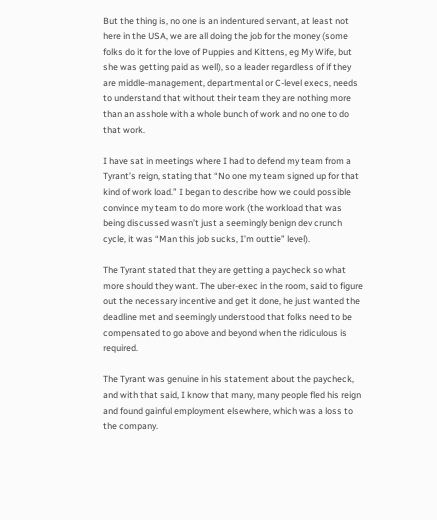But the thing is, no one is an indentured servant, at least not here in the USA, we are all doing the job for the money (some folks do it for the love of Puppies and Kittens, eg My Wife, but she was getting paid as well), so a leader regardless of if they are middle-management, departmental or C-level execs, needs to understand that without their team they are nothing more than an asshole with a whole bunch of work and no one to do that work.

I have sat in meetings where I had to defend my team from a Tyrant’s reign, stating that “No one my team signed up for that kind of work load.” I began to describe how we could possible convince my team to do more work (the workload that was being discussed wasn’t just a seemingly benign dev crunch cycle, it was “Man this job sucks, I’m outtie” level).

The Tyrant stated that they are getting a paycheck so what more should they want. The uber-exec in the room, said to figure out the necessary incentive and get it done, he just wanted the deadline met and seemingly understood that folks need to be compensated to go above and beyond when the ridiculous is required.

The Tyrant was genuine in his statement about the paycheck, and with that said, I know that many, many people fled his reign and found gainful employment elsewhere, which was a loss to the company.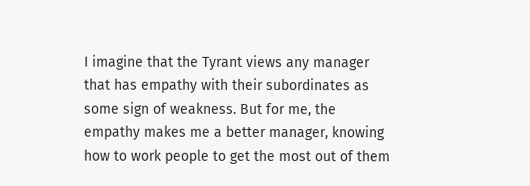I imagine that the Tyrant views any manager that has empathy with their subordinates as some sign of weakness. But for me, the empathy makes me a better manager, knowing how to work people to get the most out of them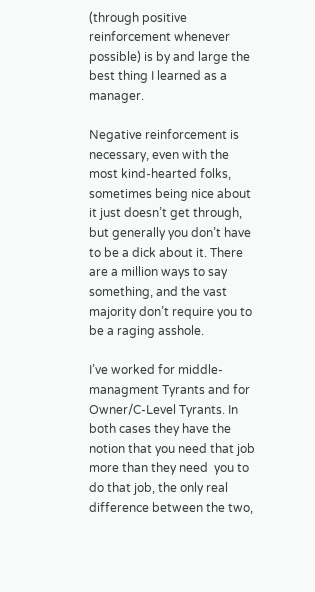(through positive reinforcement whenever possible) is by and large the best thing I learned as a manager.

Negative reinforcement is necessary, even with the most kind-hearted folks, sometimes being nice about it just doesn’t get through, but generally you don’t have to be a dick about it. There are a million ways to say something, and the vast majority don’t require you to be a raging asshole.

I’ve worked for middle-managment Tyrants and for Owner/C-Level Tyrants. In both cases they have the notion that you need that job more than they need  you to do that job, the only real difference between the two,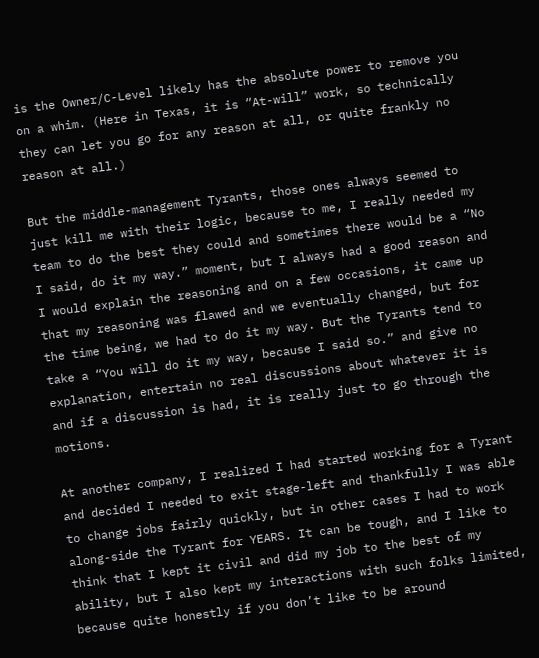is the Owner/C-Level likely has the absolute power to remove you on a whim. (Here in Texas, it is “At-will” work, so technically they can let you go for any reason at all, or quite frankly no reason at all.)

But the middle-management Tyrants, those ones always seemed to just kill me with their logic, because to me, I really needed my team to do the best they could and sometimes there would be a “No I said, do it my way.” moment, but I always had a good reason and I would explain the reasoning and on a few occasions, it came up that my reasoning was flawed and we eventually changed, but for the time being, we had to do it my way. But the Tyrants tend to take a “You will do it my way, because I said so.” and give no explanation, entertain no real discussions about whatever it is and if a discussion is had, it is really just to go through the motions.

At another company, I realized I had started working for a Tyrant and decided I needed to exit stage-left and thankfully I was able to change jobs fairly quickly, but in other cases I had to work along-side the Tyrant for YEARS. It can be tough, and I like to think that I kept it civil and did my job to the best of my ability, but I also kept my interactions with such folks limited, because quite honestly if you don’t like to be around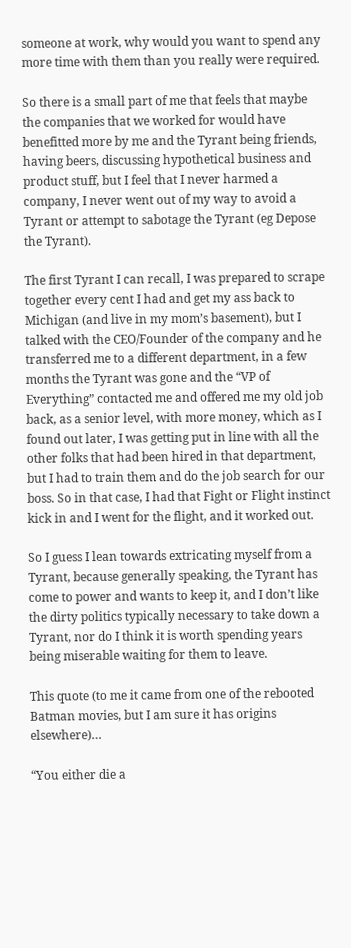someone at work, why would you want to spend any more time with them than you really were required.

So there is a small part of me that feels that maybe the companies that we worked for would have benefitted more by me and the Tyrant being friends, having beers, discussing hypothetical business and product stuff, but I feel that I never harmed a company, I never went out of my way to avoid a Tyrant or attempt to sabotage the Tyrant (eg Depose the Tyrant).

The first Tyrant I can recall, I was prepared to scrape together every cent I had and get my ass back to Michigan (and live in my mom’s basement), but I talked with the CEO/Founder of the company and he transferred me to a different department, in a few months the Tyrant was gone and the “VP of Everything” contacted me and offered me my old job back, as a senior level, with more money, which as I found out later, I was getting put in line with all the other folks that had been hired in that department, but I had to train them and do the job search for our boss. So in that case, I had that Fight or Flight instinct kick in and I went for the flight, and it worked out.

So I guess I lean towards extricating myself from a Tyrant, because generally speaking, the Tyrant has come to power and wants to keep it, and I don’t like the dirty politics typically necessary to take down a Tyrant, nor do I think it is worth spending years being miserable waiting for them to leave.

This quote (to me it came from one of the rebooted Batman movies, but I am sure it has origins elsewhere)…

“You either die a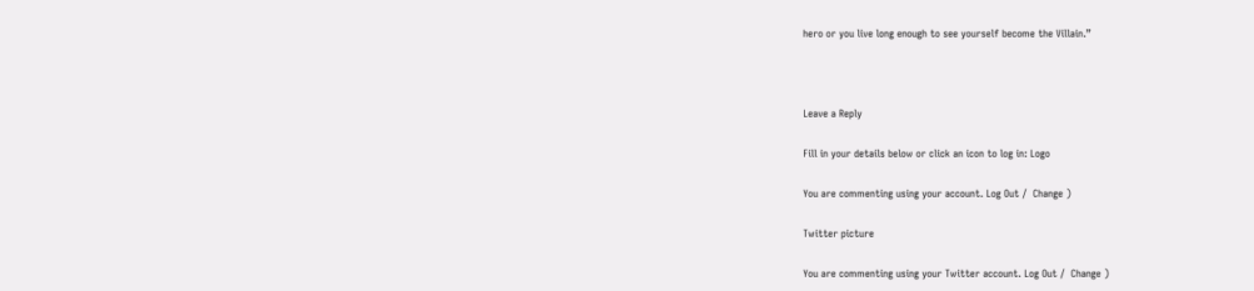hero or you live long enough to see yourself become the Villain.”



Leave a Reply

Fill in your details below or click an icon to log in: Logo

You are commenting using your account. Log Out /  Change )

Twitter picture

You are commenting using your Twitter account. Log Out /  Change )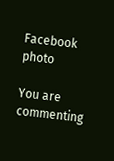Facebook photo

You are commenting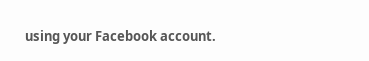using your Facebook account.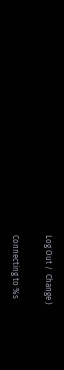Log Out /  Change )

Connecting to %s